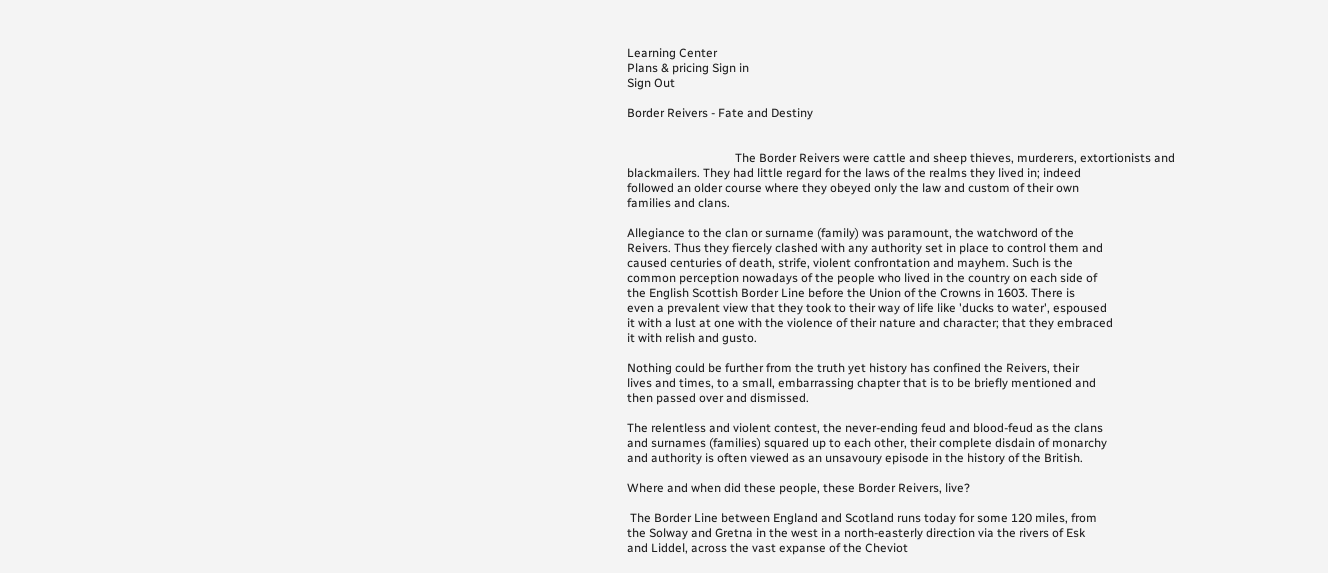Learning Center
Plans & pricing Sign in
Sign Out

Border Reivers - Fate and Destiny


                                    The Border Reivers were cattle and sheep thieves, murderers, extortionists and
blackmailers. They had little regard for the laws of the realms they lived in; indeed
followed an older course where they obeyed only the law and custom of their own
families and clans.

Allegiance to the clan or surname (family) was paramount, the watchword of the
Reivers. Thus they fiercely clashed with any authority set in place to control them and
caused centuries of death, strife, violent confrontation and mayhem. Such is the
common perception nowadays of the people who lived in the country on each side of
the English Scottish Border Line before the Union of the Crowns in 1603. There is
even a prevalent view that they took to their way of life like 'ducks to water', espoused
it with a lust at one with the violence of their nature and character; that they embraced
it with relish and gusto.

Nothing could be further from the truth yet history has confined the Reivers, their
lives and times, to a small, embarrassing chapter that is to be briefly mentioned and
then passed over and dismissed.

The relentless and violent contest, the never-ending feud and blood-feud as the clans
and surnames (families) squared up to each other, their complete disdain of monarchy
and authority is often viewed as an unsavoury episode in the history of the British.

Where and when did these people, these Border Reivers, live?

 The Border Line between England and Scotland runs today for some 120 miles, from
the Solway and Gretna in the west in a north-easterly direction via the rivers of Esk
and Liddel, across the vast expanse of the Cheviot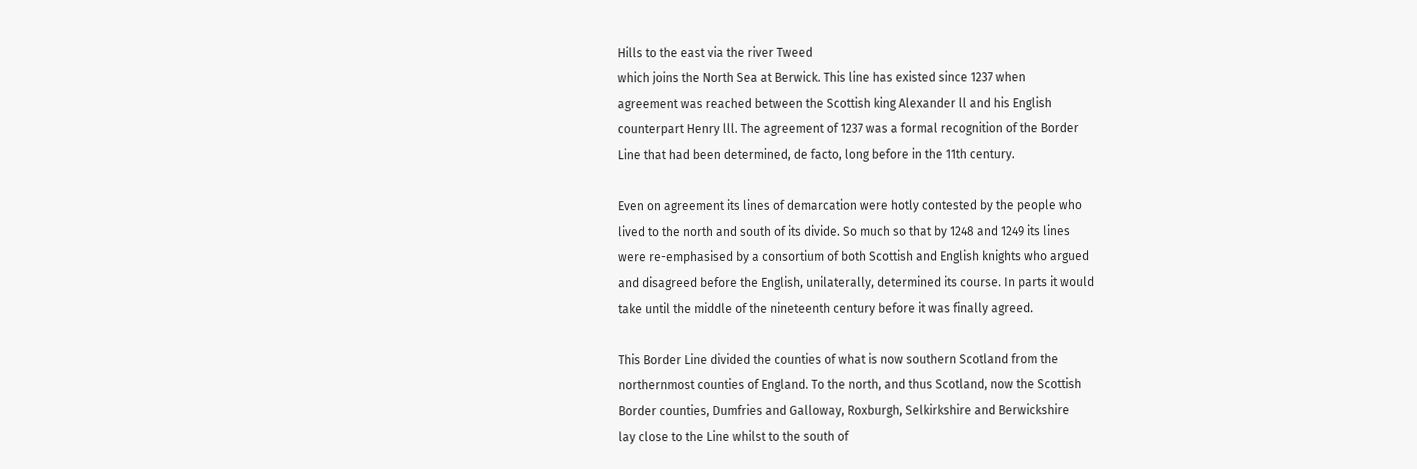Hills to the east via the river Tweed
which joins the North Sea at Berwick. This line has existed since 1237 when
agreement was reached between the Scottish king Alexander ll and his English
counterpart Henry lll. The agreement of 1237 was a formal recognition of the Border
Line that had been determined, de facto, long before in the 11th century.

Even on agreement its lines of demarcation were hotly contested by the people who
lived to the north and south of its divide. So much so that by 1248 and 1249 its lines
were re-emphasised by a consortium of both Scottish and English knights who argued
and disagreed before the English, unilaterally, determined its course. In parts it would
take until the middle of the nineteenth century before it was finally agreed.

This Border Line divided the counties of what is now southern Scotland from the
northernmost counties of England. To the north, and thus Scotland, now the Scottish
Border counties, Dumfries and Galloway, Roxburgh, Selkirkshire and Berwickshire
lay close to the Line whilst to the south of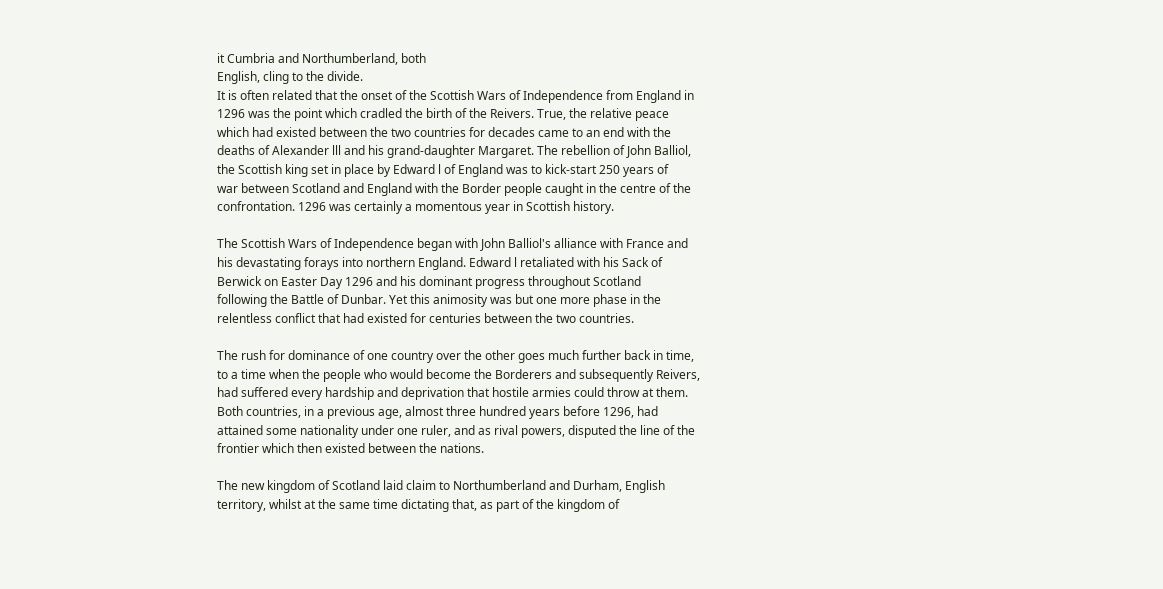it Cumbria and Northumberland, both
English, cling to the divide.
It is often related that the onset of the Scottish Wars of Independence from England in
1296 was the point which cradled the birth of the Reivers. True, the relative peace
which had existed between the two countries for decades came to an end with the
deaths of Alexander lll and his grand-daughter Margaret. The rebellion of John Balliol,
the Scottish king set in place by Edward l of England was to kick-start 250 years of
war between Scotland and England with the Border people caught in the centre of the
confrontation. 1296 was certainly a momentous year in Scottish history.

The Scottish Wars of Independence began with John Balliol's alliance with France and
his devastating forays into northern England. Edward l retaliated with his Sack of
Berwick on Easter Day 1296 and his dominant progress throughout Scotland
following the Battle of Dunbar. Yet this animosity was but one more phase in the
relentless conflict that had existed for centuries between the two countries.

The rush for dominance of one country over the other goes much further back in time,
to a time when the people who would become the Borderers and subsequently Reivers,
had suffered every hardship and deprivation that hostile armies could throw at them.
Both countries, in a previous age, almost three hundred years before 1296, had
attained some nationality under one ruler, and as rival powers, disputed the line of the
frontier which then existed between the nations.

The new kingdom of Scotland laid claim to Northumberland and Durham, English
territory, whilst at the same time dictating that, as part of the kingdom of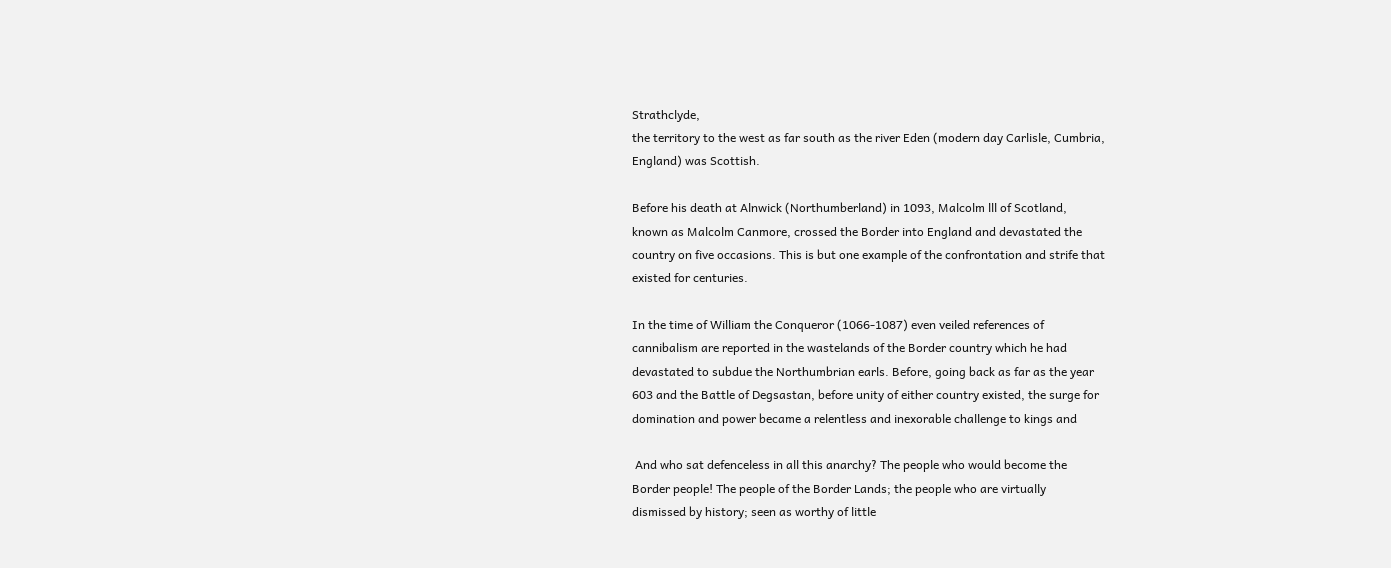Strathclyde,
the territory to the west as far south as the river Eden (modern day Carlisle, Cumbria,
England) was Scottish.

Before his death at Alnwick (Northumberland) in 1093, Malcolm lll of Scotland,
known as Malcolm Canmore, crossed the Border into England and devastated the
country on five occasions. This is but one example of the confrontation and strife that
existed for centuries.

In the time of William the Conqueror (1066-1087) even veiled references of
cannibalism are reported in the wastelands of the Border country which he had
devastated to subdue the Northumbrian earls. Before, going back as far as the year
603 and the Battle of Degsastan, before unity of either country existed, the surge for
domination and power became a relentless and inexorable challenge to kings and

 And who sat defenceless in all this anarchy? The people who would become the
Border people! The people of the Border Lands; the people who are virtually
dismissed by history; seen as worthy of little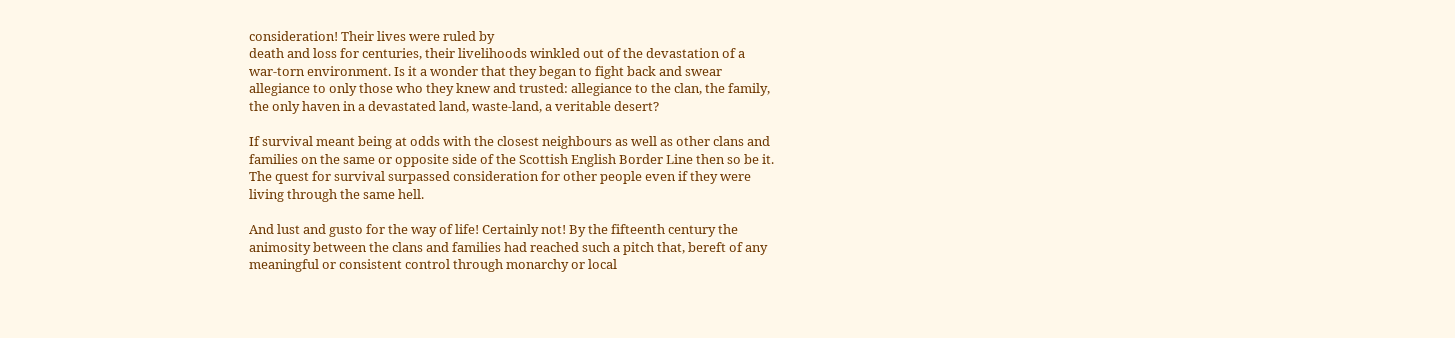consideration! Their lives were ruled by
death and loss for centuries, their livelihoods winkled out of the devastation of a
war-torn environment. Is it a wonder that they began to fight back and swear
allegiance to only those who they knew and trusted: allegiance to the clan, the family,
the only haven in a devastated land, waste-land, a veritable desert?

If survival meant being at odds with the closest neighbours as well as other clans and
families on the same or opposite side of the Scottish English Border Line then so be it.
The quest for survival surpassed consideration for other people even if they were
living through the same hell.

And lust and gusto for the way of life! Certainly not! By the fifteenth century the
animosity between the clans and families had reached such a pitch that, bereft of any
meaningful or consistent control through monarchy or local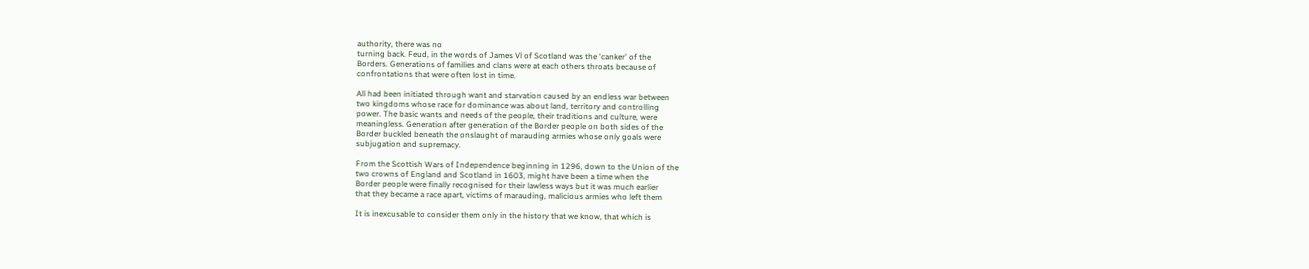authority, there was no
turning back. Feud, in the words of James Vl of Scotland was the 'canker' of the
Borders. Generations of families and clans were at each others throats because of
confrontations that were often lost in time.

All had been initiated through want and starvation caused by an endless war between
two kingdoms whose race for dominance was about land, territory and controlling
power. The basic wants and needs of the people, their traditions and culture, were
meaningless. Generation after generation of the Border people on both sides of the
Border buckled beneath the onslaught of marauding armies whose only goals were
subjugation and supremacy.

From the Scottish Wars of Independence beginning in 1296, down to the Union of the
two crowns of England and Scotland in 1603, might have been a time when the
Border people were finally recognised for their lawless ways but it was much earlier
that they became a race apart, victims of marauding, malicious armies who left them

It is inexcusable to consider them only in the history that we know, that which is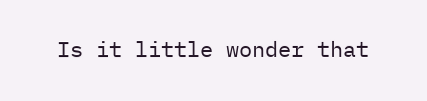Is it little wonder that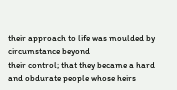their approach to life was moulded by circumstance beyond
their control; that they became a hard and obdurate people whose heirs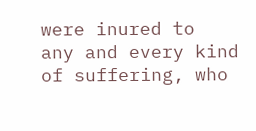were inured to
any and every kind of suffering, who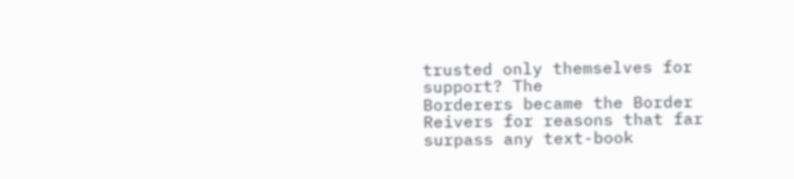trusted only themselves for support? The
Borderers became the Border Reivers for reasons that far surpass any text-book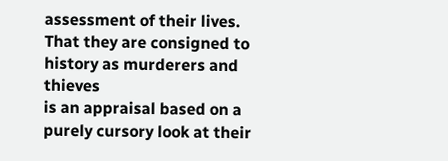assessment of their lives. That they are consigned to history as murderers and thieves
is an appraisal based on a purely cursory look at their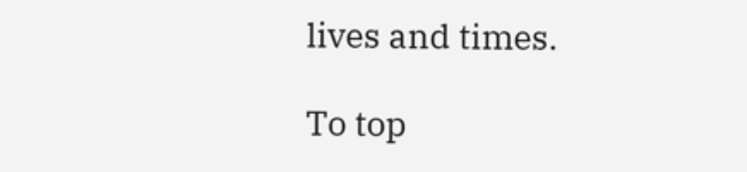lives and times.

To top